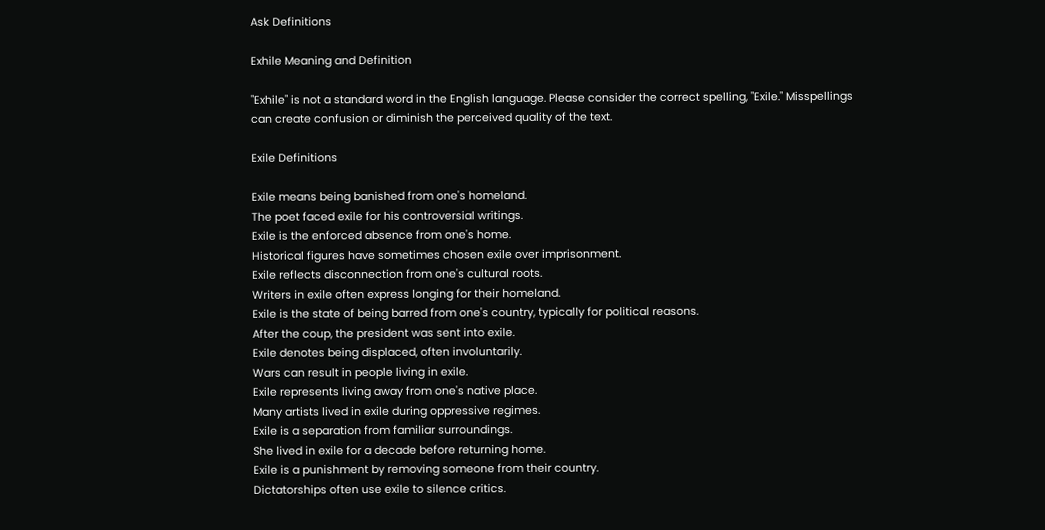Ask Definitions

Exhile Meaning and Definition

"Exhile" is not a standard word in the English language. Please consider the correct spelling, "Exile." Misspellings can create confusion or diminish the perceived quality of the text.

Exile Definitions

Exile means being banished from one's homeland.
The poet faced exile for his controversial writings.
Exile is the enforced absence from one's home.
Historical figures have sometimes chosen exile over imprisonment.
Exile reflects disconnection from one's cultural roots.
Writers in exile often express longing for their homeland.
Exile is the state of being barred from one's country, typically for political reasons.
After the coup, the president was sent into exile.
Exile denotes being displaced, often involuntarily.
Wars can result in people living in exile.
Exile represents living away from one's native place.
Many artists lived in exile during oppressive regimes.
Exile is a separation from familiar surroundings.
She lived in exile for a decade before returning home.
Exile is a punishment by removing someone from their country.
Dictatorships often use exile to silence critics.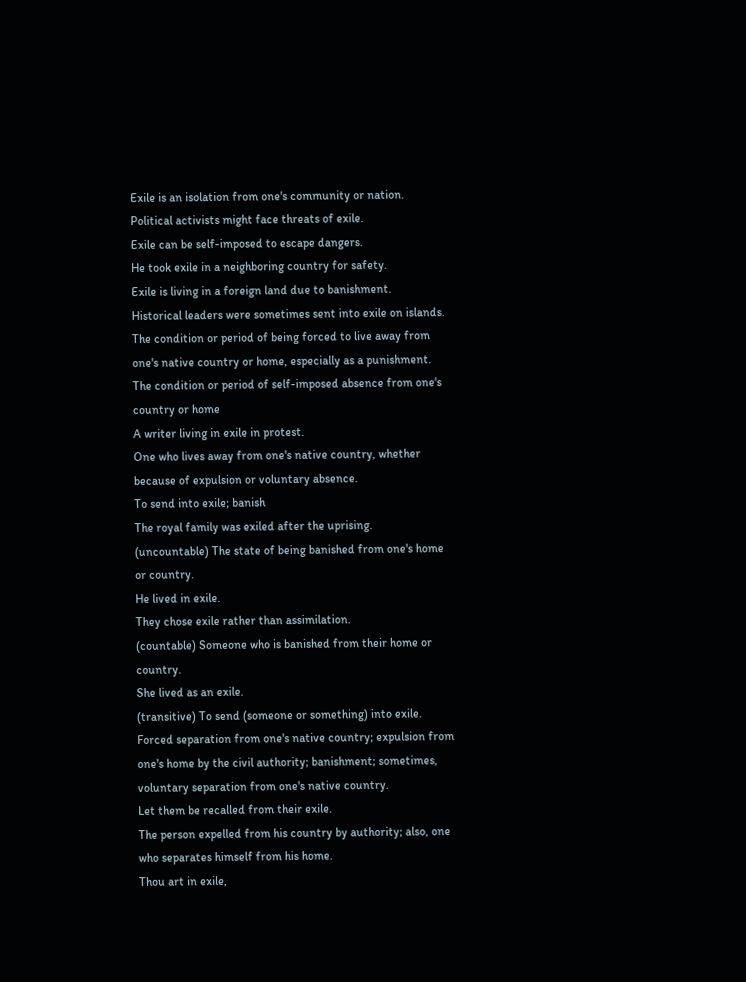Exile is an isolation from one's community or nation.
Political activists might face threats of exile.
Exile can be self-imposed to escape dangers.
He took exile in a neighboring country for safety.
Exile is living in a foreign land due to banishment.
Historical leaders were sometimes sent into exile on islands.
The condition or period of being forced to live away from one's native country or home, especially as a punishment.
The condition or period of self-imposed absence from one's country or home
A writer living in exile in protest.
One who lives away from one's native country, whether because of expulsion or voluntary absence.
To send into exile; banish
The royal family was exiled after the uprising.
(uncountable) The state of being banished from one's home or country.
He lived in exile.
They chose exile rather than assimilation.
(countable) Someone who is banished from their home or country.
She lived as an exile.
(transitive) To send (someone or something) into exile.
Forced separation from one's native country; expulsion from one's home by the civil authority; banishment; sometimes, voluntary separation from one's native country.
Let them be recalled from their exile.
The person expelled from his country by authority; also, one who separates himself from his home.
Thou art in exile,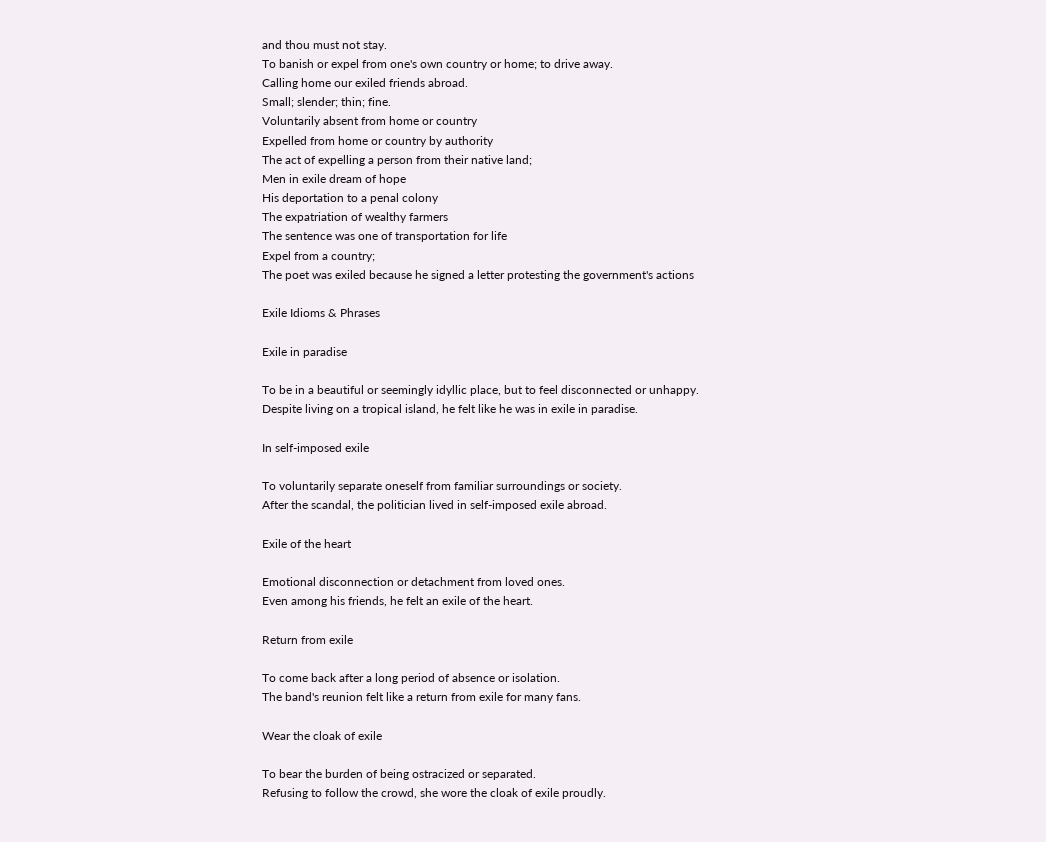and thou must not stay.
To banish or expel from one's own country or home; to drive away.
Calling home our exiled friends abroad.
Small; slender; thin; fine.
Voluntarily absent from home or country
Expelled from home or country by authority
The act of expelling a person from their native land;
Men in exile dream of hope
His deportation to a penal colony
The expatriation of wealthy farmers
The sentence was one of transportation for life
Expel from a country;
The poet was exiled because he signed a letter protesting the government's actions

Exile Idioms & Phrases

Exile in paradise

To be in a beautiful or seemingly idyllic place, but to feel disconnected or unhappy.
Despite living on a tropical island, he felt like he was in exile in paradise.

In self-imposed exile

To voluntarily separate oneself from familiar surroundings or society.
After the scandal, the politician lived in self-imposed exile abroad.

Exile of the heart

Emotional disconnection or detachment from loved ones.
Even among his friends, he felt an exile of the heart.

Return from exile

To come back after a long period of absence or isolation.
The band's reunion felt like a return from exile for many fans.

Wear the cloak of exile

To bear the burden of being ostracized or separated.
Refusing to follow the crowd, she wore the cloak of exile proudly.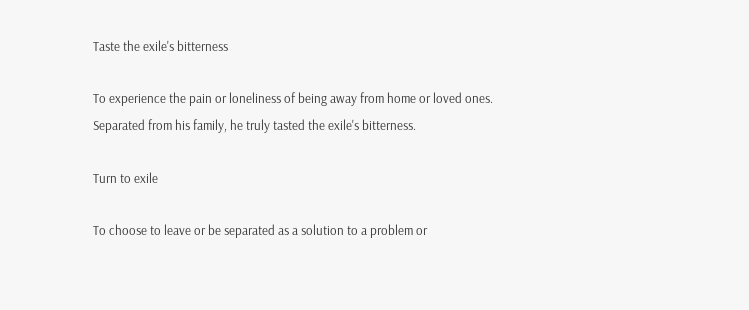Taste the exile's bitterness

To experience the pain or loneliness of being away from home or loved ones.
Separated from his family, he truly tasted the exile's bitterness.

Turn to exile

To choose to leave or be separated as a solution to a problem or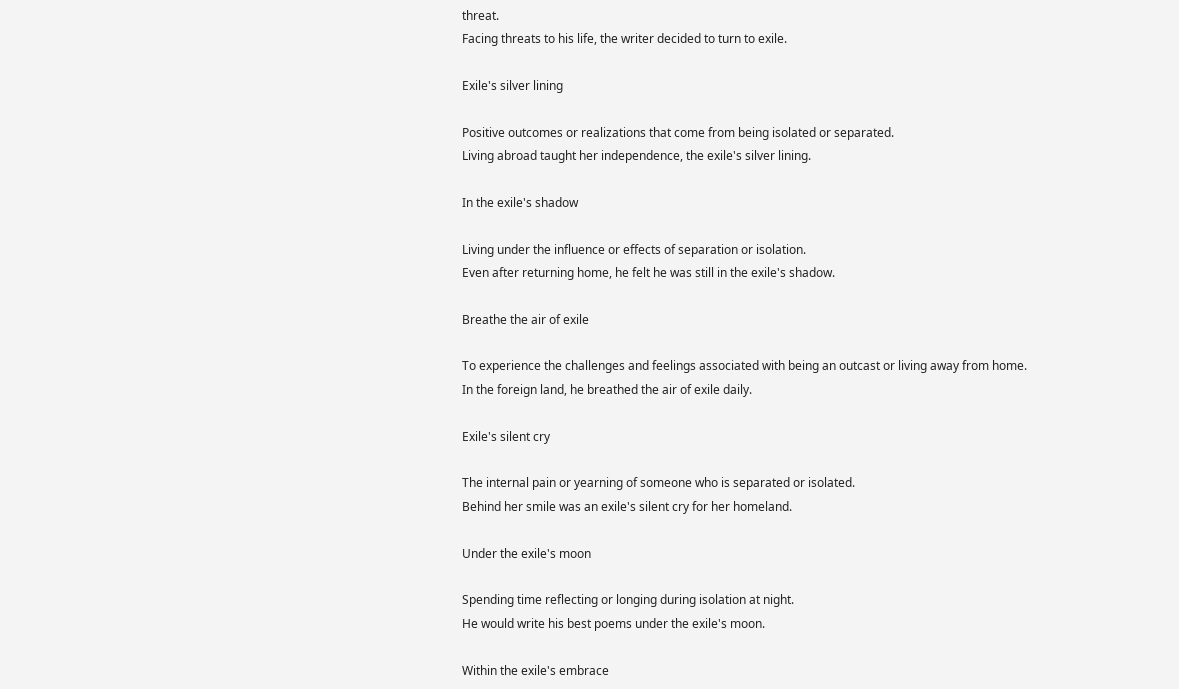threat.
Facing threats to his life, the writer decided to turn to exile.

Exile's silver lining

Positive outcomes or realizations that come from being isolated or separated.
Living abroad taught her independence, the exile's silver lining.

In the exile's shadow

Living under the influence or effects of separation or isolation.
Even after returning home, he felt he was still in the exile's shadow.

Breathe the air of exile

To experience the challenges and feelings associated with being an outcast or living away from home.
In the foreign land, he breathed the air of exile daily.

Exile's silent cry

The internal pain or yearning of someone who is separated or isolated.
Behind her smile was an exile's silent cry for her homeland.

Under the exile's moon

Spending time reflecting or longing during isolation at night.
He would write his best poems under the exile's moon.

Within the exile's embrace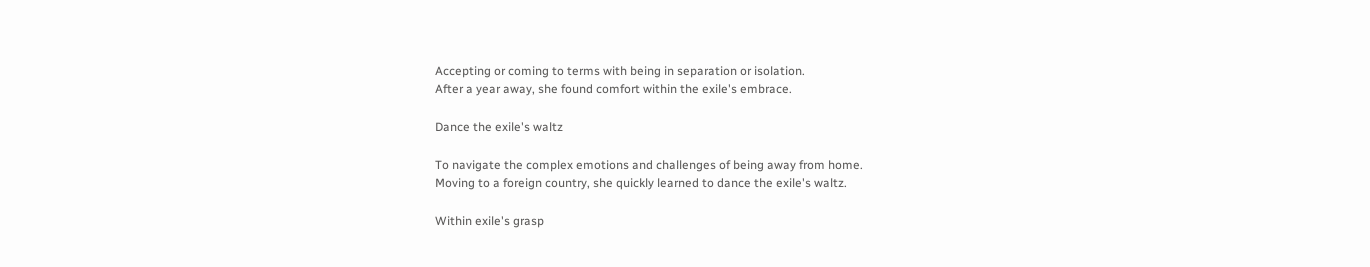Accepting or coming to terms with being in separation or isolation.
After a year away, she found comfort within the exile's embrace.

Dance the exile's waltz

To navigate the complex emotions and challenges of being away from home.
Moving to a foreign country, she quickly learned to dance the exile's waltz.

Within exile's grasp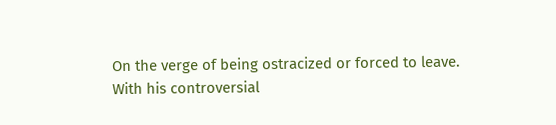On the verge of being ostracized or forced to leave.
With his controversial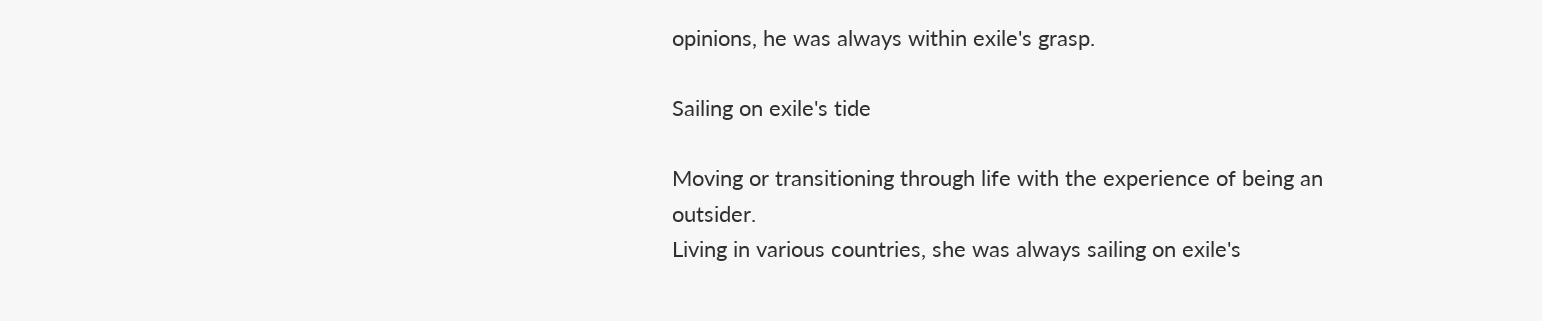opinions, he was always within exile's grasp.

Sailing on exile's tide

Moving or transitioning through life with the experience of being an outsider.
Living in various countries, she was always sailing on exile's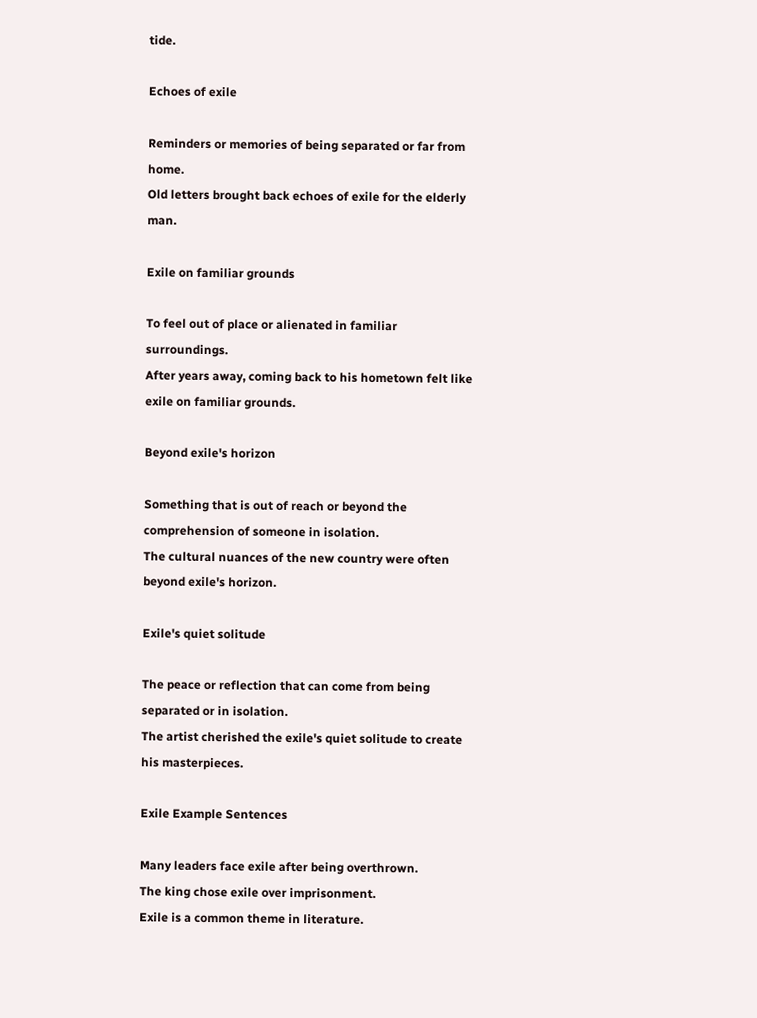tide.

Echoes of exile

Reminders or memories of being separated or far from home.
Old letters brought back echoes of exile for the elderly man.

Exile on familiar grounds

To feel out of place or alienated in familiar surroundings.
After years away, coming back to his hometown felt like exile on familiar grounds.

Beyond exile's horizon

Something that is out of reach or beyond the comprehension of someone in isolation.
The cultural nuances of the new country were often beyond exile's horizon.

Exile's quiet solitude

The peace or reflection that can come from being separated or in isolation.
The artist cherished the exile's quiet solitude to create his masterpieces.

Exile Example Sentences

Many leaders face exile after being overthrown.
The king chose exile over imprisonment.
Exile is a common theme in literature.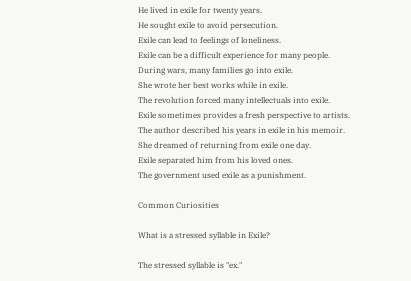He lived in exile for twenty years.
He sought exile to avoid persecution.
Exile can lead to feelings of loneliness.
Exile can be a difficult experience for many people.
During wars, many families go into exile.
She wrote her best works while in exile.
The revolution forced many intellectuals into exile.
Exile sometimes provides a fresh perspective to artists.
The author described his years in exile in his memoir.
She dreamed of returning from exile one day.
Exile separated him from his loved ones.
The government used exile as a punishment.

Common Curiosities

What is a stressed syllable in Exile?

The stressed syllable is "ex."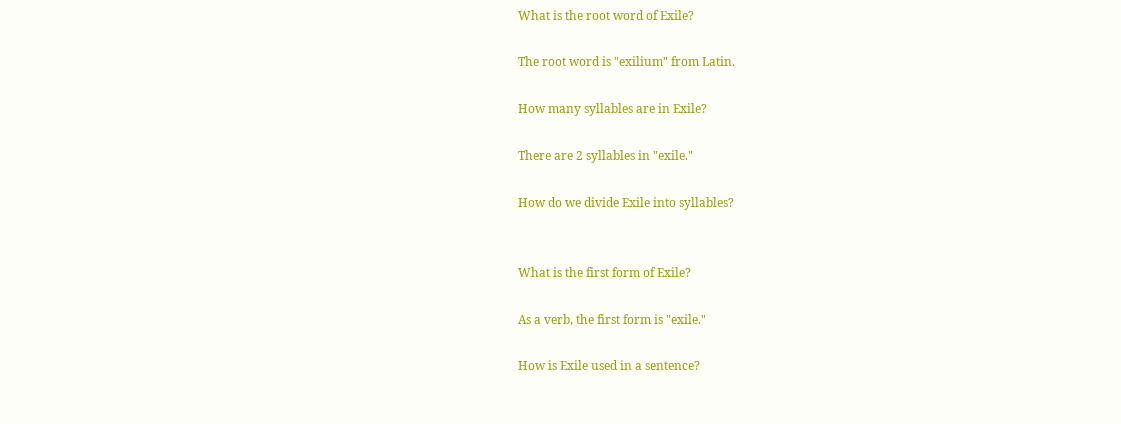What is the root word of Exile?

The root word is "exilium" from Latin.

How many syllables are in Exile?

There are 2 syllables in "exile."

How do we divide Exile into syllables?


What is the first form of Exile?

As a verb, the first form is "exile."

How is Exile used in a sentence?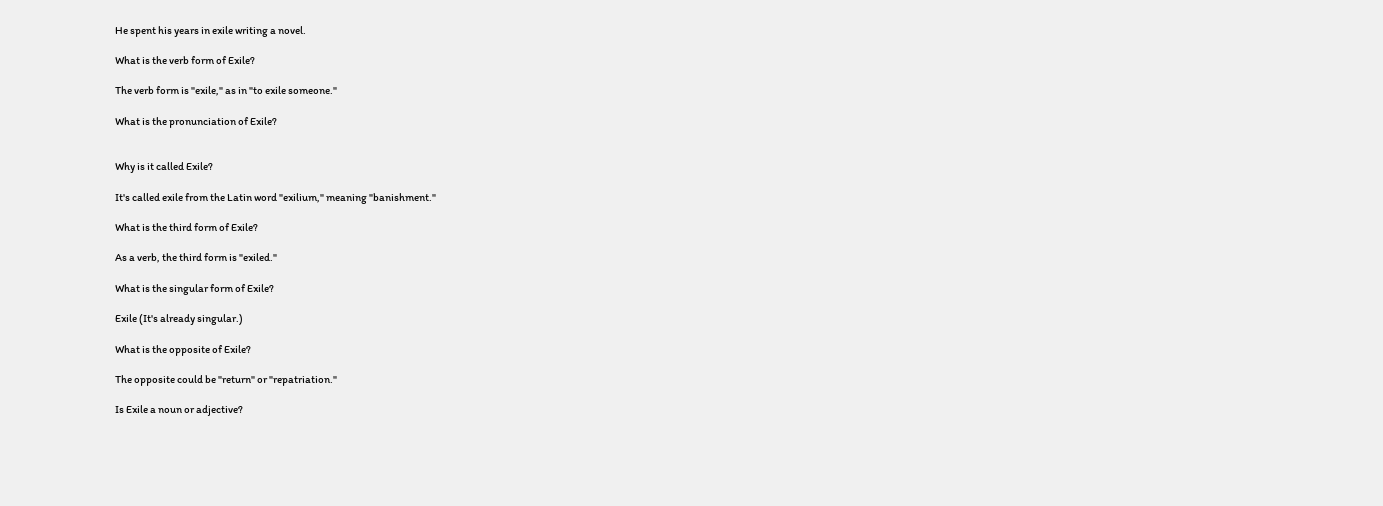He spent his years in exile writing a novel.

What is the verb form of Exile?

The verb form is "exile," as in "to exile someone."

What is the pronunciation of Exile?


Why is it called Exile?

It's called exile from the Latin word "exilium," meaning "banishment."

What is the third form of Exile?

As a verb, the third form is "exiled."

What is the singular form of Exile?

Exile (It's already singular.)

What is the opposite of Exile?

The opposite could be "return" or "repatriation."

Is Exile a noun or adjective?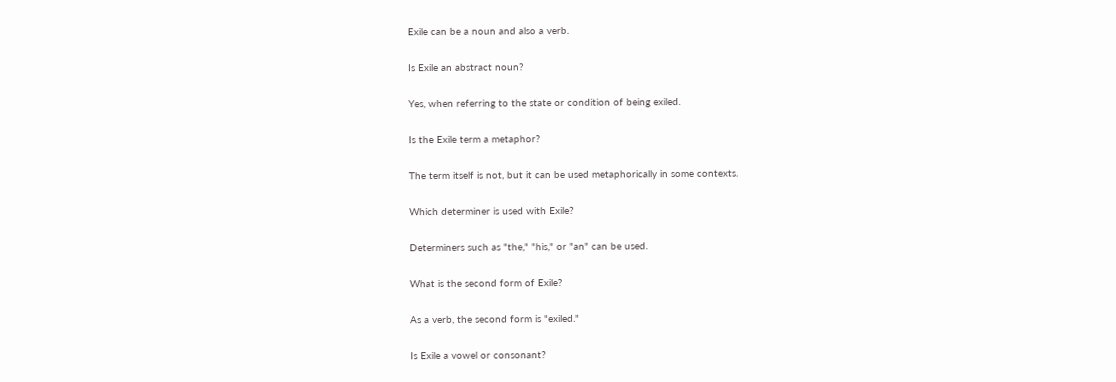Exile can be a noun and also a verb.

Is Exile an abstract noun?

Yes, when referring to the state or condition of being exiled.

Is the Exile term a metaphor?

The term itself is not, but it can be used metaphorically in some contexts.

Which determiner is used with Exile?

Determiners such as "the," "his," or "an" can be used.

What is the second form of Exile?

As a verb, the second form is "exiled."

Is Exile a vowel or consonant?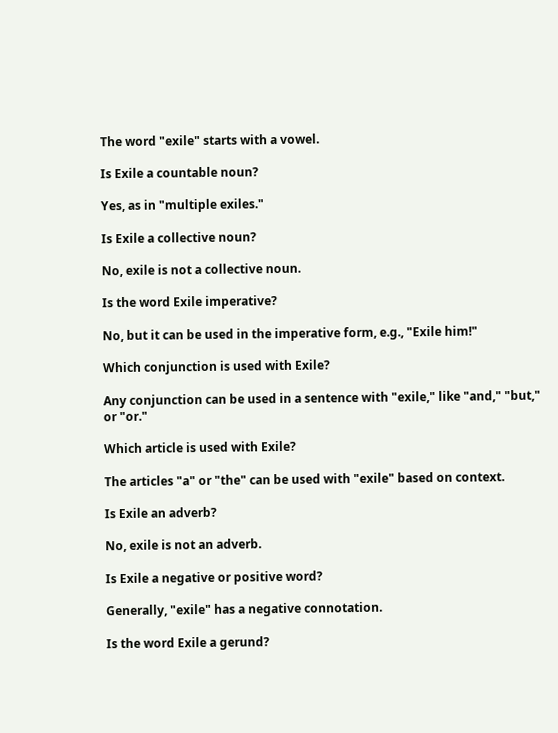The word "exile" starts with a vowel.

Is Exile a countable noun?

Yes, as in "multiple exiles."

Is Exile a collective noun?

No, exile is not a collective noun.

Is the word Exile imperative?

No, but it can be used in the imperative form, e.g., "Exile him!"

Which conjunction is used with Exile?

Any conjunction can be used in a sentence with "exile," like "and," "but," or "or."

Which article is used with Exile?

The articles "a" or "the" can be used with "exile" based on context.

Is Exile an adverb?

No, exile is not an adverb.

Is Exile a negative or positive word?

Generally, "exile" has a negative connotation.

Is the word Exile a gerund?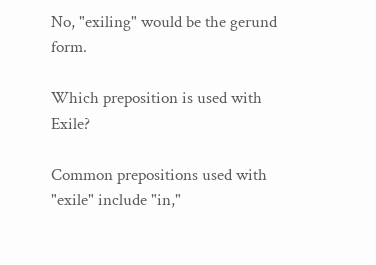No, "exiling" would be the gerund form.

Which preposition is used with Exile?

Common prepositions used with "exile" include "in,"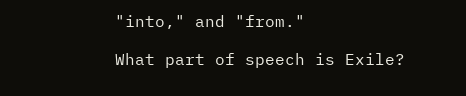"into," and "from."

What part of speech is Exile?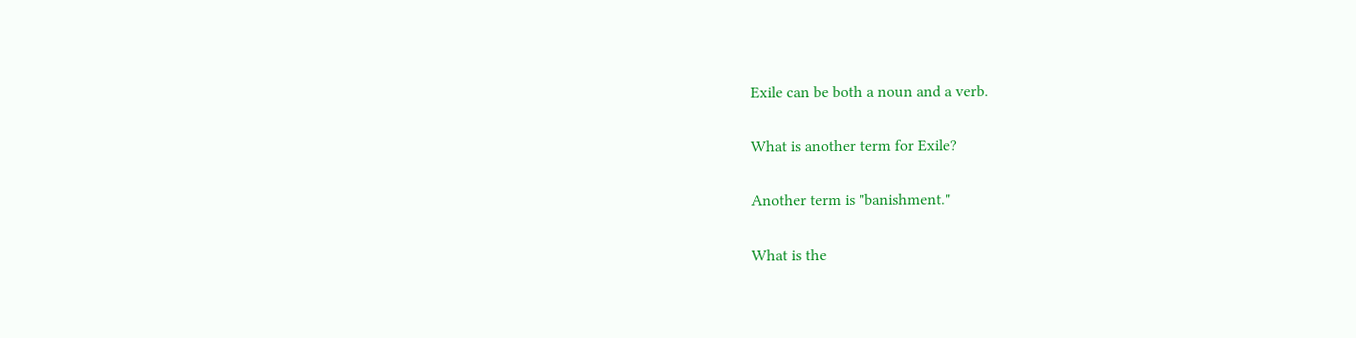Exile can be both a noun and a verb.

What is another term for Exile?

Another term is "banishment."

What is the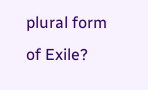plural form of Exile?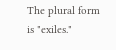The plural form is "exiles."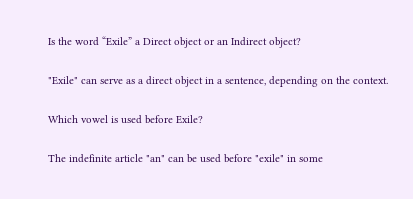Is the word “Exile” a Direct object or an Indirect object?

"Exile" can serve as a direct object in a sentence, depending on the context.

Which vowel is used before Exile?

The indefinite article "an" can be used before "exile" in some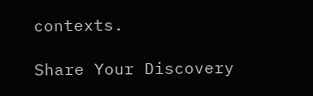contexts.

Share Your Discovery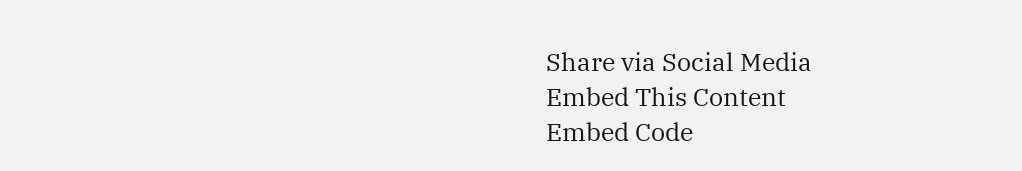Share via Social Media
Embed This Content
Embed Code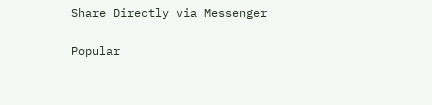Share Directly via Messenger

Popular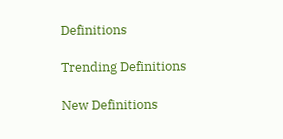Definitions

Trending Definitions

New Definitions